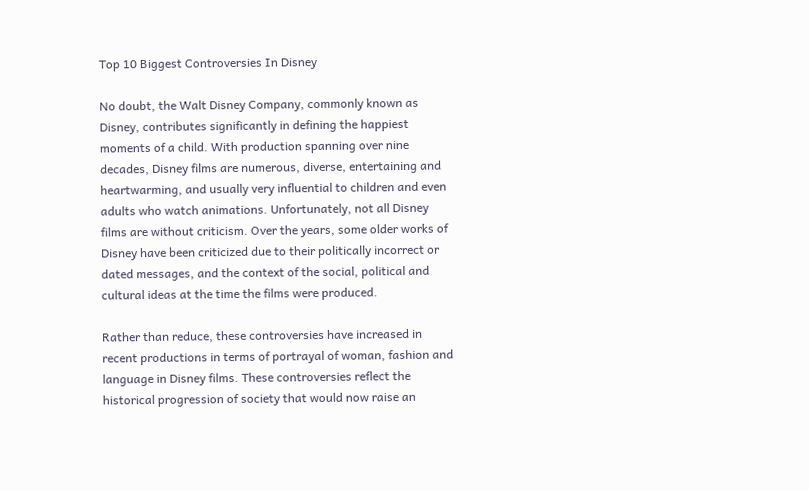Top 10 Biggest Controversies In Disney

No doubt, the Walt Disney Company, commonly known as Disney, contributes significantly in defining the happiest moments of a child. With production spanning over nine decades, Disney films are numerous, diverse, entertaining and heartwarming, and usually very influential to children and even adults who watch animations. Unfortunately, not all Disney films are without criticism. Over the years, some older works of Disney have been criticized due to their politically incorrect or dated messages, and the context of the social, political and cultural ideas at the time the films were produced.

Rather than reduce, these controversies have increased in recent productions in terms of portrayal of woman, fashion and language in Disney films. These controversies reflect the historical progression of society that would now raise an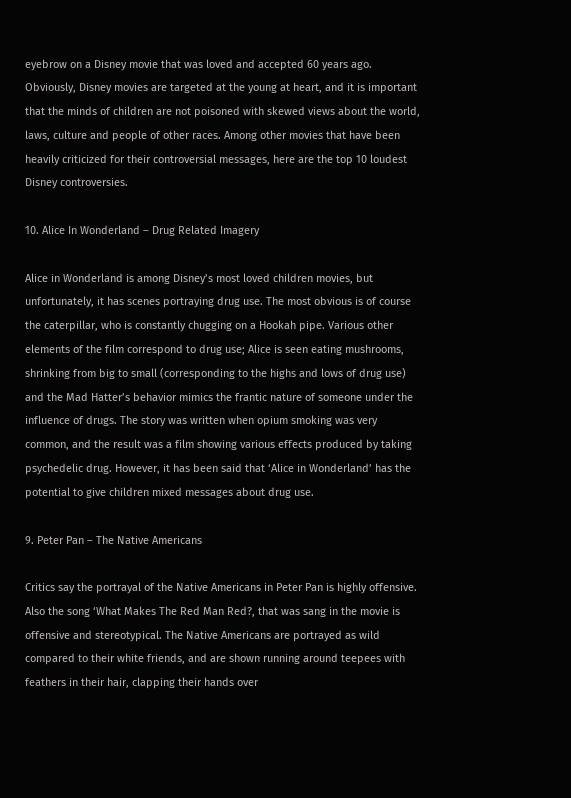eyebrow on a Disney movie that was loved and accepted 60 years ago. Obviously, Disney movies are targeted at the young at heart, and it is important that the minds of children are not poisoned with skewed views about the world, laws, culture and people of other races. Among other movies that have been heavily criticized for their controversial messages, here are the top 10 loudest Disney controversies.

10. Alice In Wonderland – Drug Related Imagery

Alice in Wonderland is among Disney’s most loved children movies, but unfortunately, it has scenes portraying drug use. The most obvious is of course the caterpillar, who is constantly chugging on a Hookah pipe. Various other elements of the film correspond to drug use; Alice is seen eating mushrooms, shrinking from big to small (corresponding to the highs and lows of drug use) and the Mad Hatter’s behavior mimics the frantic nature of someone under the influence of drugs. The story was written when opium smoking was very common, and the result was a film showing various effects produced by taking psychedelic drug. However, it has been said that ‘Alice in Wonderland’ has the potential to give children mixed messages about drug use.

9. Peter Pan – The Native Americans

Critics say the portrayal of the Native Americans in Peter Pan is highly offensive. Also the song ‘What Makes The Red Man Red?, that was sang in the movie is offensive and stereotypical. The Native Americans are portrayed as wild compared to their white friends, and are shown running around teepees with feathers in their hair, clapping their hands over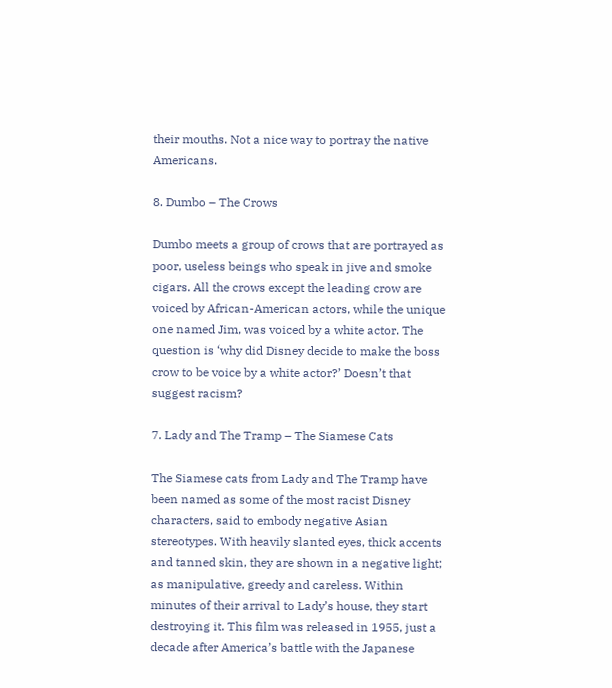their mouths. Not a nice way to portray the native Americans.

8. Dumbo – The Crows

Dumbo meets a group of crows that are portrayed as poor, useless beings who speak in jive and smoke cigars. All the crows except the leading crow are voiced by African-American actors, while the unique one named Jim, was voiced by a white actor. The question is ‘why did Disney decide to make the boss crow to be voice by a white actor?’ Doesn’t that suggest racism?

7. Lady and The Tramp – The Siamese Cats

The Siamese cats from Lady and The Tramp have been named as some of the most racist Disney characters, said to embody negative Asian stereotypes. With heavily slanted eyes, thick accents and tanned skin, they are shown in a negative light; as manipulative, greedy and careless. Within minutes of their arrival to Lady’s house, they start destroying it. This film was released in 1955, just a decade after America’s battle with the Japanese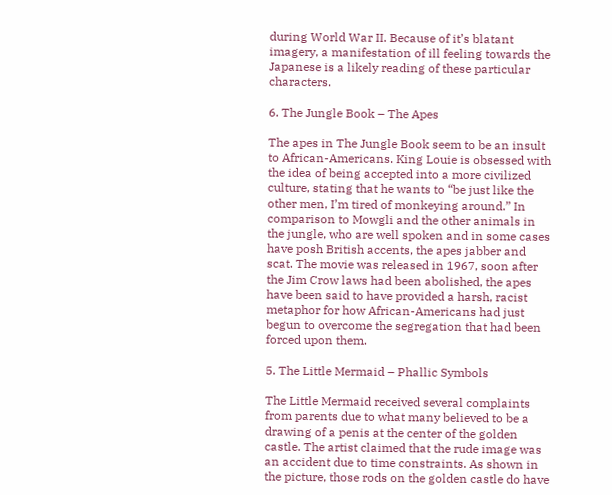during World War II. Because of it’s blatant imagery, a manifestation of ill feeling towards the Japanese is a likely reading of these particular characters.

6. The Jungle Book – The Apes

The apes in The Jungle Book seem to be an insult to African-Americans. King Louie is obsessed with the idea of being accepted into a more civilized culture, stating that he wants to “be just like the other men, I’m tired of monkeying around.” In comparison to Mowgli and the other animals in the jungle, who are well spoken and in some cases have posh British accents, the apes jabber and scat. The movie was released in 1967, soon after the Jim Crow laws had been abolished, the apes have been said to have provided a harsh, racist metaphor for how African-Americans had just begun to overcome the segregation that had been forced upon them.

5. The Little Mermaid – Phallic Symbols

The Little Mermaid received several complaints from parents due to what many believed to be a drawing of a penis at the center of the golden castle. The artist claimed that the rude image was an accident due to time constraints. As shown in the picture, those rods on the golden castle do have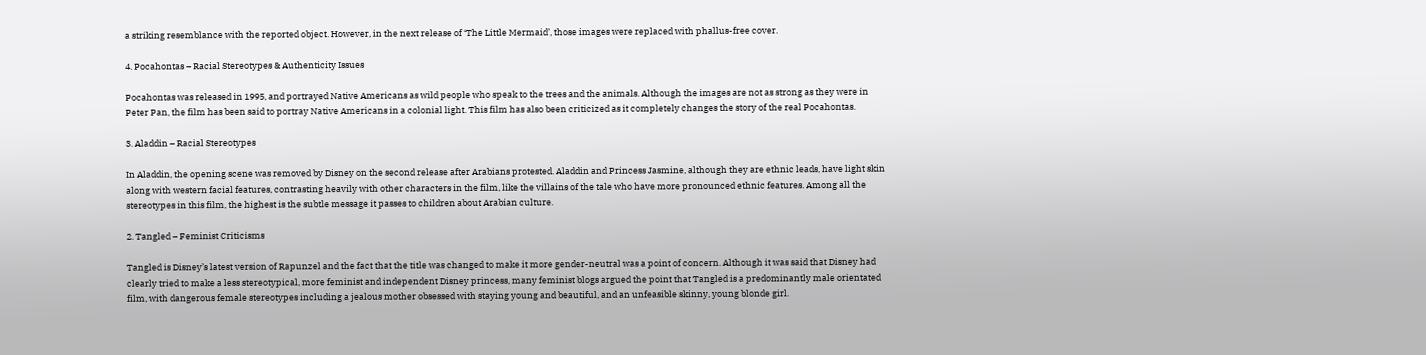a striking resemblance with the reported object. However, in the next release of ‘The Little Mermaid’, those images were replaced with phallus-free cover.

4. Pocahontas – Racial Stereotypes & Authenticity Issues

Pocahontas was released in 1995, and portrayed Native Americans as wild people who speak to the trees and the animals. Although the images are not as strong as they were in Peter Pan, the film has been said to portray Native Americans in a colonial light. This film has also been criticized as it completely changes the story of the real Pocahontas.

3. Aladdin – Racial Stereotypes

In Aladdin, the opening scene was removed by Disney on the second release after Arabians protested. Aladdin and Princess Jasmine, although they are ethnic leads, have light skin along with western facial features, contrasting heavily with other characters in the film, like the villains of the tale who have more pronounced ethnic features. Among all the stereotypes in this film, the highest is the subtle message it passes to children about Arabian culture.

2. Tangled – Feminist Criticisms

Tangled is Disney’s latest version of Rapunzel and the fact that the title was changed to make it more gender-neutral was a point of concern. Although it was said that Disney had clearly tried to make a less stereotypical, more feminist and independent Disney princess, many feminist blogs argued the point that Tangled is a predominantly male orientated film, with dangerous female stereotypes including a jealous mother obsessed with staying young and beautiful, and an unfeasible skinny, young blonde girl.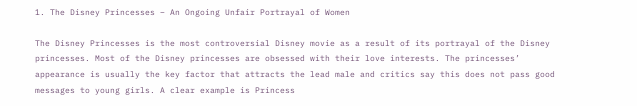1. The Disney Princesses – An Ongoing Unfair Portrayal of Women

The Disney Princesses is the most controversial Disney movie as a result of its portrayal of the Disney princesses. Most of the Disney princesses are obsessed with their love interests. The princesses’ appearance is usually the key factor that attracts the lead male and critics say this does not pass good messages to young girls. A clear example is Princess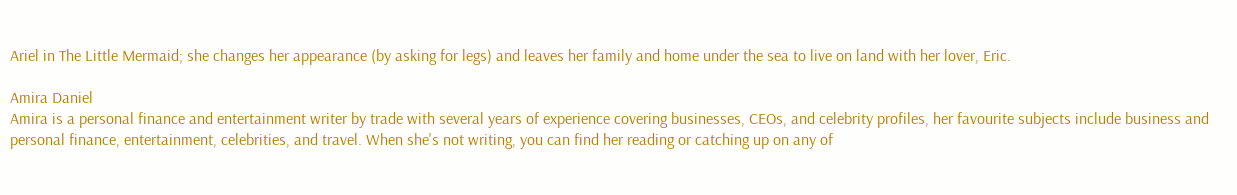Ariel in The Little Mermaid; she changes her appearance (by asking for legs) and leaves her family and home under the sea to live on land with her lover, Eric.

Amira Daniel
Amira is a personal finance and entertainment writer by trade with several years of experience covering businesses, CEOs, and celebrity profiles, her favourite subjects include business and personal finance, entertainment, celebrities, and travel. When she's not writing, you can find her reading or catching up on any of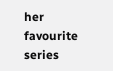her favourite series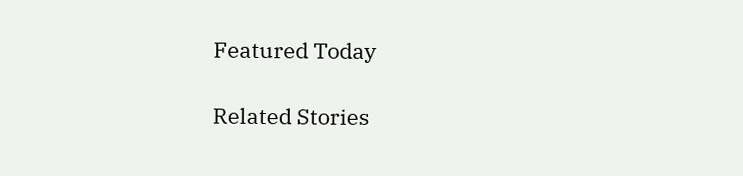Featured Today

Related Stories